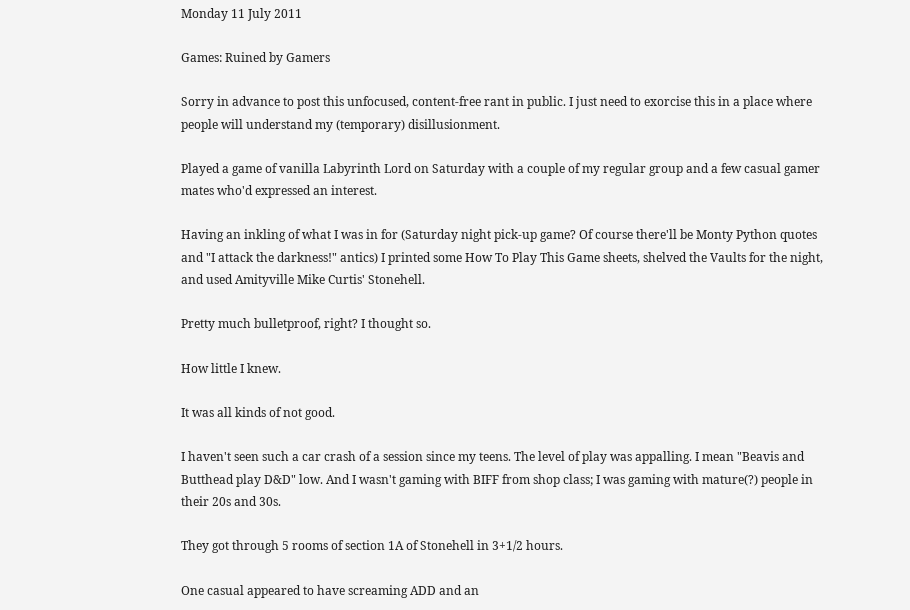Monday 11 July 2011

Games: Ruined by Gamers

Sorry in advance to post this unfocused, content-free rant in public. I just need to exorcise this in a place where people will understand my (temporary) disillusionment.

Played a game of vanilla Labyrinth Lord on Saturday with a couple of my regular group and a few casual gamer mates who'd expressed an interest.

Having an inkling of what I was in for (Saturday night pick-up game? Of course there'll be Monty Python quotes and "I attack the darkness!" antics) I printed some How To Play This Game sheets, shelved the Vaults for the night, and used Amityville Mike Curtis' Stonehell.

Pretty much bulletproof, right? I thought so.

How little I knew.

It was all kinds of not good.

I haven't seen such a car crash of a session since my teens. The level of play was appalling. I mean "Beavis and Butthead play D&D" low. And I wasn't gaming with BIFF from shop class; I was gaming with mature(?) people in their 20s and 30s.

They got through 5 rooms of section 1A of Stonehell in 3+1/2 hours.

One casual appeared to have screaming ADD and an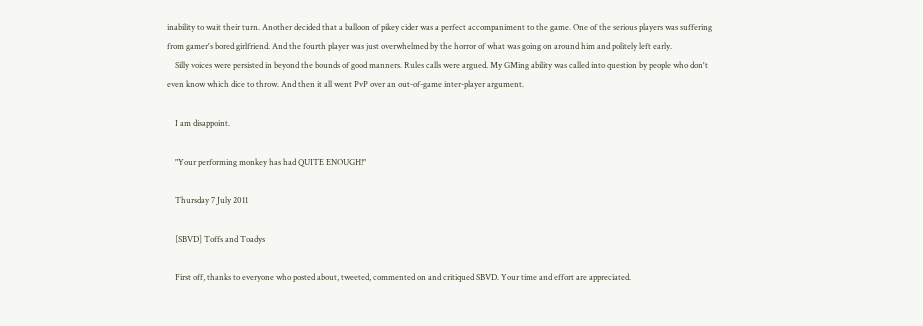inability to wait their turn. Another decided that a balloon of pikey cider was a perfect accompaniment to the game. One of the serious players was suffering from gamer's bored girlfriend. And the fourth player was just overwhelmed by the horror of what was going on around him and politely left early.
    Silly voices were persisted in beyond the bounds of good manners. Rules calls were argued. My GMing ability was called into question by people who don't even know which dice to throw. And then it all went PvP over an out-of-game inter-player argument.

    I am disappoint.

    "Your performing monkey has had QUITE ENOUGH!"

    Thursday 7 July 2011

    [SBVD] Toffs and Toadys

    First off, thanks to everyone who posted about, tweeted, commented on and critiqued SBVD. Your time and effort are appreciated.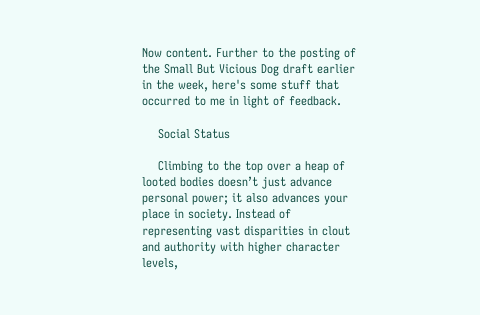Now content. Further to the posting of the Small But Vicious Dog draft earlier in the week, here's some stuff that occurred to me in light of feedback.

    Social Status

    Climbing to the top over a heap of looted bodies doesn’t just advance personal power; it also advances your place in society. Instead of representing vast disparities in clout and authority with higher character levels,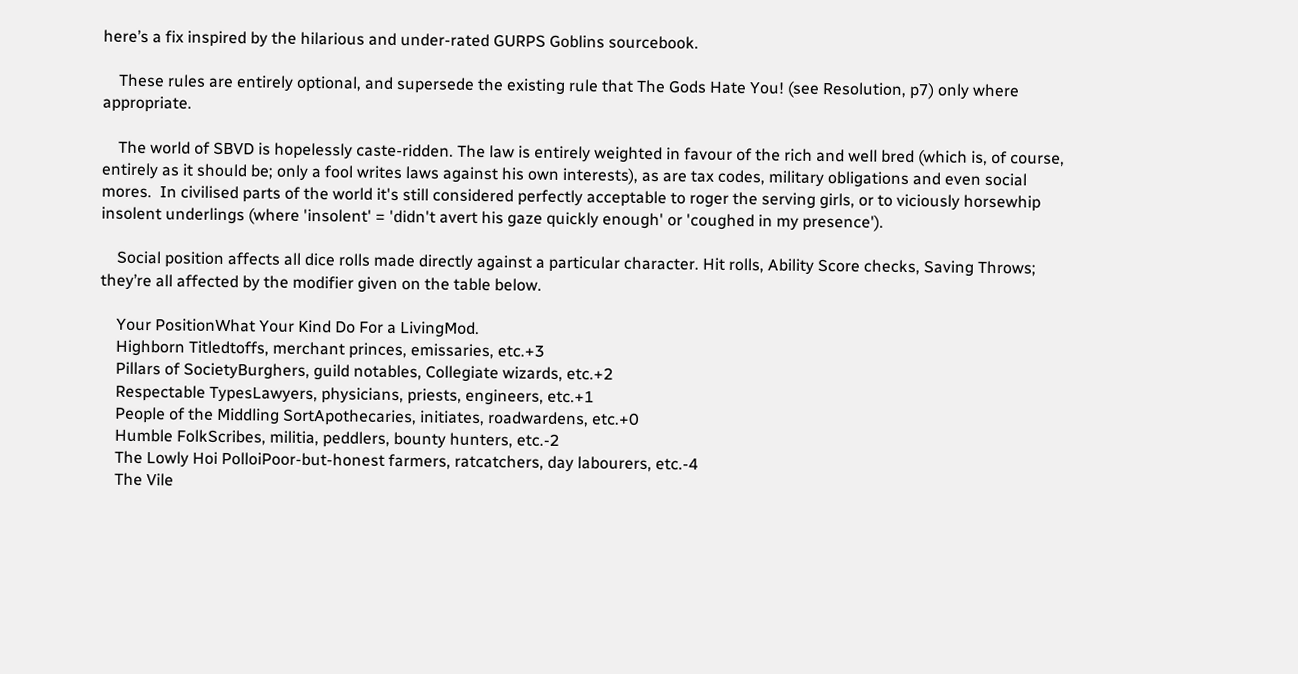here’s a fix inspired by the hilarious and under-rated GURPS Goblins sourcebook.

    These rules are entirely optional, and supersede the existing rule that The Gods Hate You! (see Resolution, p7) only where appropriate.

    The world of SBVD is hopelessly caste-ridden. The law is entirely weighted in favour of the rich and well bred (which is, of course, entirely as it should be; only a fool writes laws against his own interests), as are tax codes, military obligations and even social mores.  In civilised parts of the world it's still considered perfectly acceptable to roger the serving girls, or to viciously horsewhip insolent underlings (where 'insolent' = 'didn't avert his gaze quickly enough' or 'coughed in my presence').

    Social position affects all dice rolls made directly against a particular character. Hit rolls, Ability Score checks, Saving Throws; they’re all affected by the modifier given on the table below.

    Your PositionWhat Your Kind Do For a LivingMod.
    Highborn Titledtoffs, merchant princes, emissaries, etc.+3
    Pillars of SocietyBurghers, guild notables, Collegiate wizards, etc.+2
    Respectable TypesLawyers, physicians, priests, engineers, etc.+1
    People of the Middling SortApothecaries, initiates, roadwardens, etc.+0
    Humble FolkScribes, militia, peddlers, bounty hunters, etc.-2
    The Lowly Hoi PolloiPoor-but-honest farmers, ratcatchers, day labourers, etc.-4
    The Vile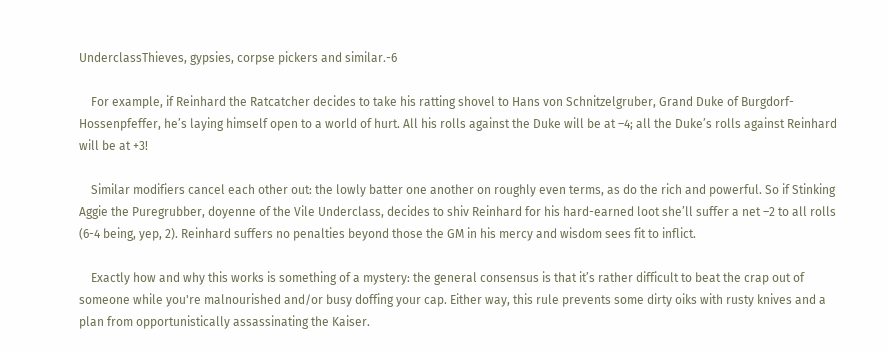UnderclassThieves, gypsies, corpse pickers and similar.-6

    For example, if Reinhard the Ratcatcher decides to take his ratting shovel to Hans von Schnitzelgruber, Grand Duke of Burgdorf-Hossenpfeffer, he’s laying himself open to a world of hurt. All his rolls against the Duke will be at –4; all the Duke’s rolls against Reinhard will be at +3!

    Similar modifiers cancel each other out: the lowly batter one another on roughly even terms, as do the rich and powerful. So if Stinking Aggie the Puregrubber, doyenne of the Vile Underclass, decides to shiv Reinhard for his hard-earned loot she’ll suffer a net –2 to all rolls (6-4 being, yep, 2). Reinhard suffers no penalties beyond those the GM in his mercy and wisdom sees fit to inflict.

    Exactly how and why this works is something of a mystery: the general consensus is that it’s rather difficult to beat the crap out of someone while you're malnourished and/or busy doffing your cap. Either way, this rule prevents some dirty oiks with rusty knives and a plan from opportunistically assassinating the Kaiser.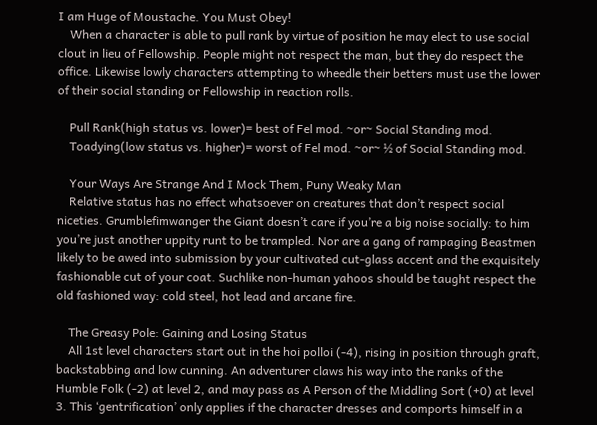I am Huge of Moustache. You Must Obey!
    When a character is able to pull rank by virtue of position he may elect to use social clout in lieu of Fellowship. People might not respect the man, but they do respect the office. Likewise lowly characters attempting to wheedle their betters must use the lower of their social standing or Fellowship in reaction rolls.

    Pull Rank(high status vs. lower)= best of Fel mod. ~or~ Social Standing mod.
    Toadying(low status vs. higher)= worst of Fel mod. ~or~ ½ of Social Standing mod.

    Your Ways Are Strange And I Mock Them, Puny Weaky Man
    Relative status has no effect whatsoever on creatures that don’t respect social niceties. Grumblefimwanger the Giant doesn’t care if you’re a big noise socially: to him you’re just another uppity runt to be trampled. Nor are a gang of rampaging Beastmen likely to be awed into submission by your cultivated cut-glass accent and the exquisitely fashionable cut of your coat. Suchlike non-human yahoos should be taught respect the old fashioned way: cold steel, hot lead and arcane fire.

    The Greasy Pole: Gaining and Losing Status
    All 1st level characters start out in the hoi polloi (-4), rising in position through graft, backstabbing and low cunning. An adventurer claws his way into the ranks of the Humble Folk (-2) at level 2, and may pass as A Person of the Middling Sort (+0) at level 3. This ‘gentrification’ only applies if the character dresses and comports himself in a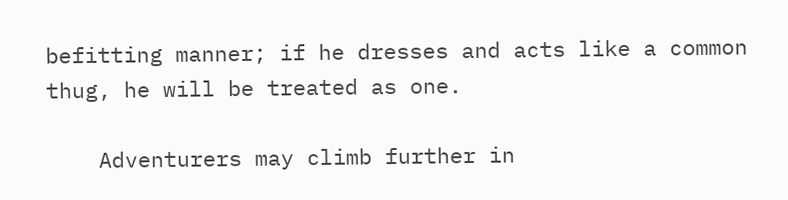befitting manner; if he dresses and acts like a common thug, he will be treated as one.

    Adventurers may climb further in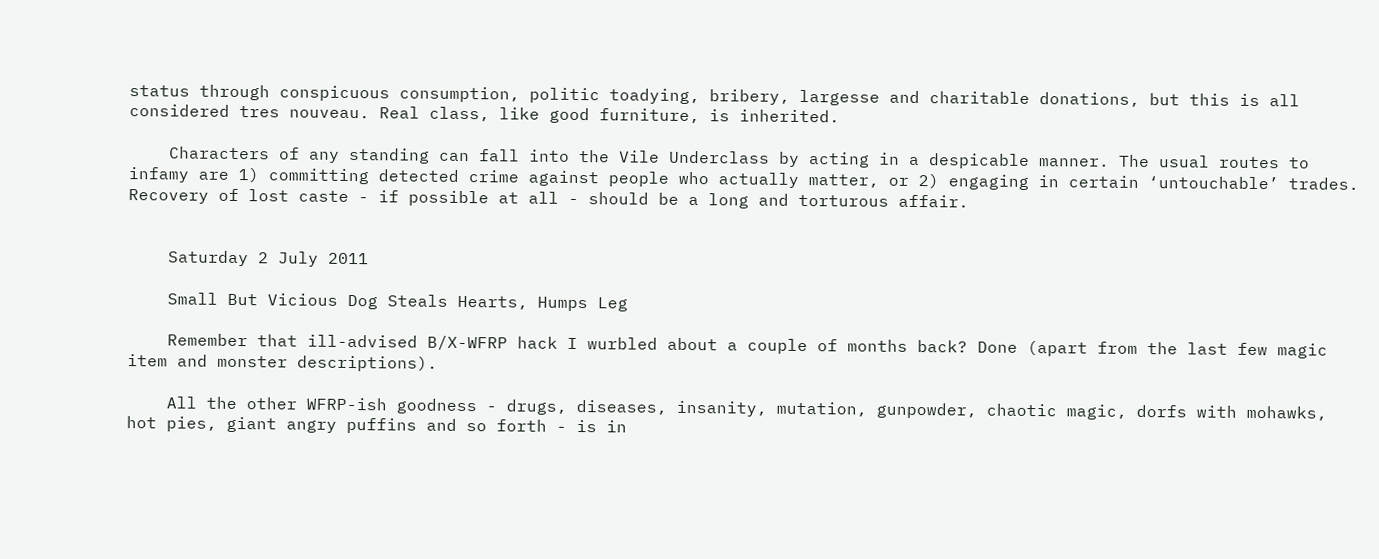status through conspicuous consumption, politic toadying, bribery, largesse and charitable donations, but this is all considered tres nouveau. Real class, like good furniture, is inherited.

    Characters of any standing can fall into the Vile Underclass by acting in a despicable manner. The usual routes to infamy are 1) committing detected crime against people who actually matter, or 2) engaging in certain ‘untouchable’ trades. Recovery of lost caste - if possible at all - should be a long and torturous affair.


    Saturday 2 July 2011

    Small But Vicious Dog Steals Hearts, Humps Leg

    Remember that ill-advised B/X-WFRP hack I wurbled about a couple of months back? Done (apart from the last few magic item and monster descriptions).

    All the other WFRP-ish goodness - drugs, diseases, insanity, mutation, gunpowder, chaotic magic, dorfs with mohawks, hot pies, giant angry puffins and so forth - is in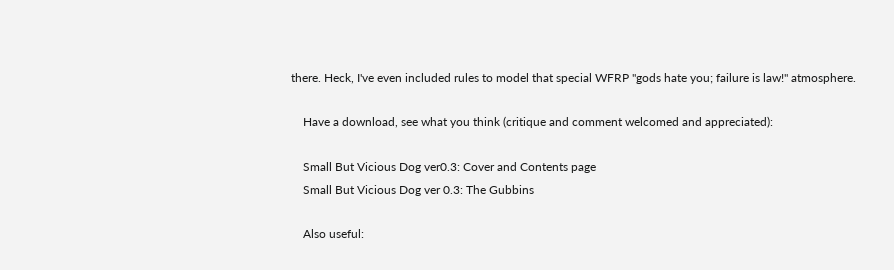there. Heck, I've even included rules to model that special WFRP "gods hate you; failure is law!" atmosphere.

    Have a download, see what you think (critique and comment welcomed and appreciated):

    Small But Vicious Dog ver0.3: Cover and Contents page
    Small But Vicious Dog ver 0.3: The Gubbins

    Also useful: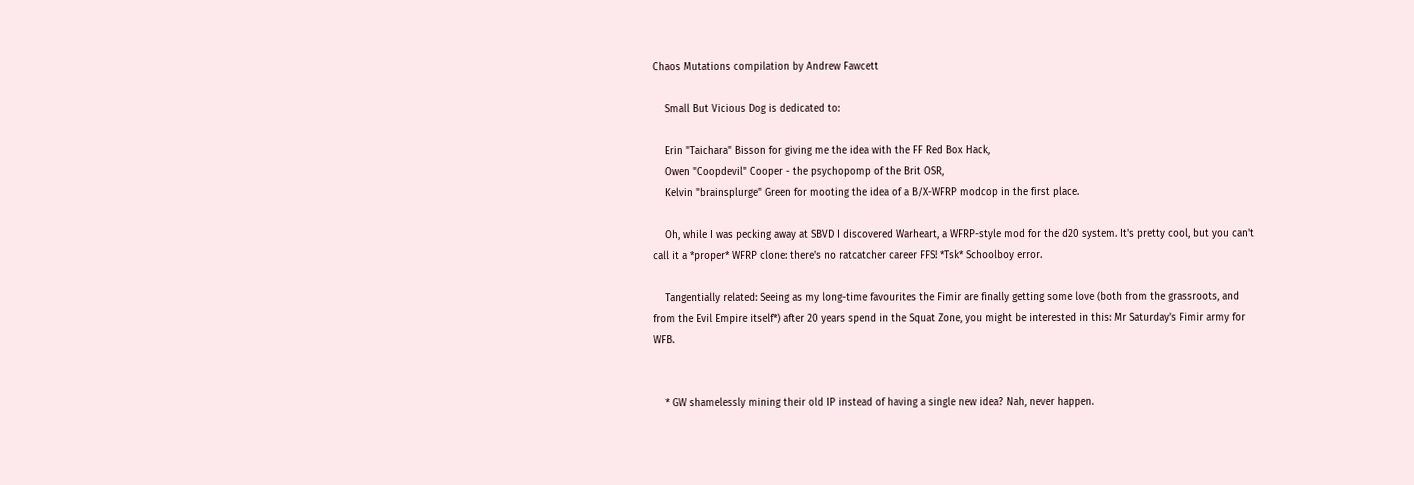Chaos Mutations compilation by Andrew Fawcett

    Small But Vicious Dog is dedicated to:

    Erin "Taichara" Bisson for giving me the idea with the FF Red Box Hack,
    Owen "Coopdevil" Cooper - the psychopomp of the Brit OSR,
    Kelvin "brainsplurge" Green for mooting the idea of a B/X-WFRP modcop in the first place.

    Oh, while I was pecking away at SBVD I discovered Warheart, a WFRP-style mod for the d20 system. It's pretty cool, but you can't call it a *proper* WFRP clone: there's no ratcatcher career FFS! *Tsk* Schoolboy error.

    Tangentially related: Seeing as my long-time favourites the Fimir are finally getting some love (both from the grassroots, and from the Evil Empire itself*) after 20 years spend in the Squat Zone, you might be interested in this: Mr Saturday's Fimir army for WFB.


    * GW shamelessly mining their old IP instead of having a single new idea? Nah, never happen.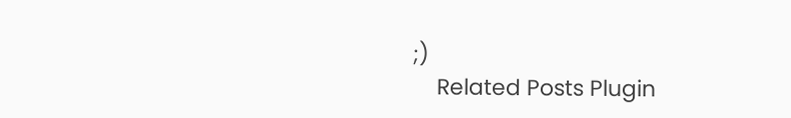;)
    Related Posts Plugin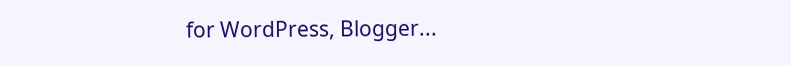for WordPress, Blogger...